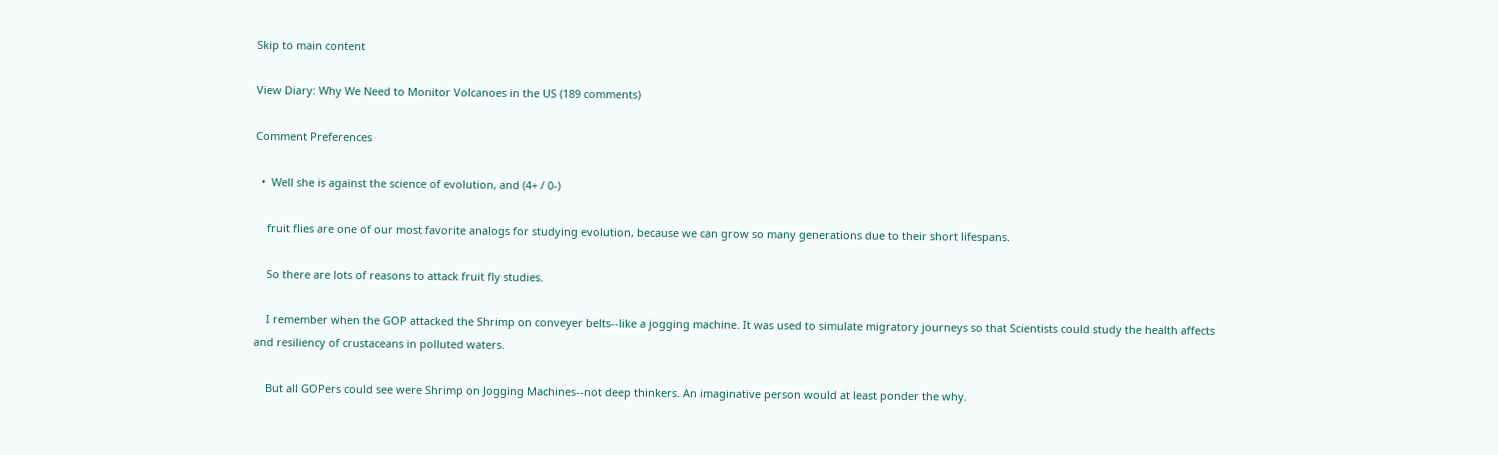Skip to main content

View Diary: Why We Need to Monitor Volcanoes in the US (189 comments)

Comment Preferences

  •  Well she is against the science of evolution, and (4+ / 0-)

    fruit flies are one of our most favorite analogs for studying evolution, because we can grow so many generations due to their short lifespans.

    So there are lots of reasons to attack fruit fly studies.

    I remember when the GOP attacked the Shrimp on conveyer belts--like a jogging machine. It was used to simulate migratory journeys so that Scientists could study the health affects and resiliency of crustaceans in polluted waters.

    But all GOPers could see were Shrimp on Jogging Machines--not deep thinkers. An imaginative person would at least ponder the why.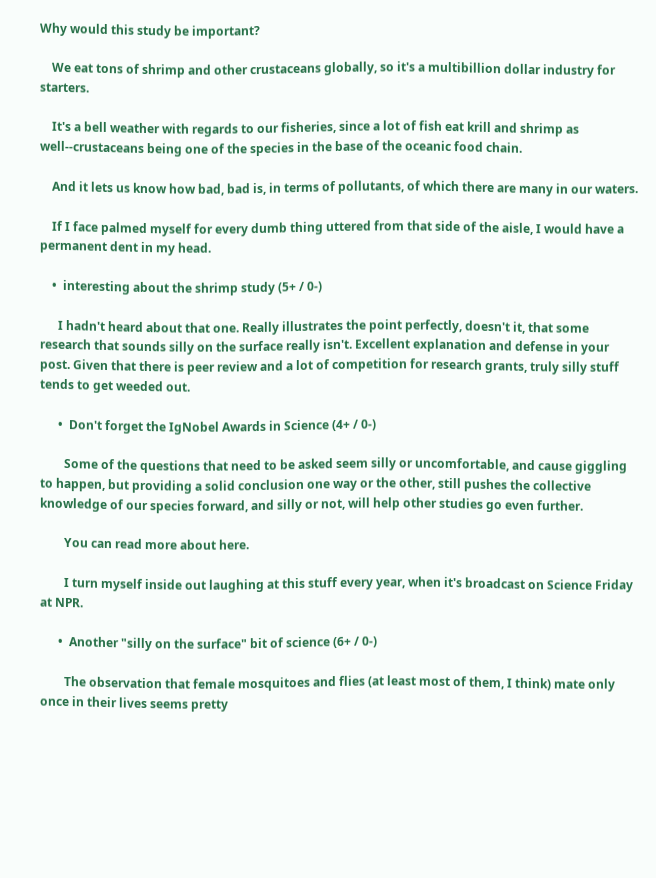Why would this study be important?

    We eat tons of shrimp and other crustaceans globally, so it's a multibillion dollar industry for starters.

    It's a bell weather with regards to our fisheries, since a lot of fish eat krill and shrimp as well--crustaceans being one of the species in the base of the oceanic food chain.

    And it lets us know how bad, bad is, in terms of pollutants, of which there are many in our waters.

    If I face palmed myself for every dumb thing uttered from that side of the aisle, I would have a permanent dent in my head.

    •  interesting about the shrimp study (5+ / 0-)

      I hadn't heard about that one. Really illustrates the point perfectly, doesn't it, that some research that sounds silly on the surface really isn't. Excellent explanation and defense in your post. Given that there is peer review and a lot of competition for research grants, truly silly stuff tends to get weeded out.

      •  Don't forget the IgNobel Awards in Science (4+ / 0-)

        Some of the questions that need to be asked seem silly or uncomfortable, and cause giggling to happen, but providing a solid conclusion one way or the other, still pushes the collective knowledge of our species forward, and silly or not, will help other studies go even further.

        You can read more about here.

        I turn myself inside out laughing at this stuff every year, when it's broadcast on Science Friday at NPR.

      •  Another "silly on the surface" bit of science (6+ / 0-)

        The observation that female mosquitoes and flies (at least most of them, I think) mate only once in their lives seems pretty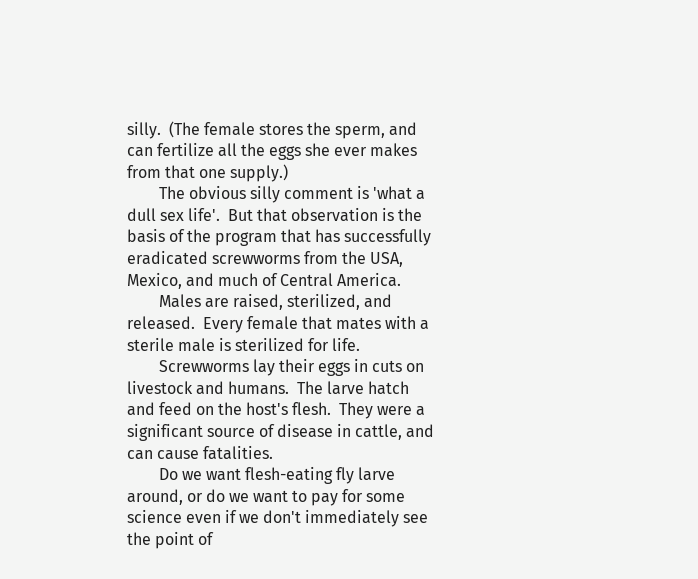silly.  (The female stores the sperm, and can fertilize all the eggs she ever makes from that one supply.)
        The obvious silly comment is 'what a dull sex life'.  But that observation is the basis of the program that has successfully eradicated screwworms from the USA, Mexico, and much of Central America.
        Males are raised, sterilized, and released.  Every female that mates with a sterile male is sterilized for life.
        Screwworms lay their eggs in cuts on livestock and humans.  The larve hatch and feed on the host's flesh.  They were a significant source of disease in cattle, and can cause fatalities.
        Do we want flesh-eating fly larve around, or do we want to pay for some science even if we don't immediately see the point of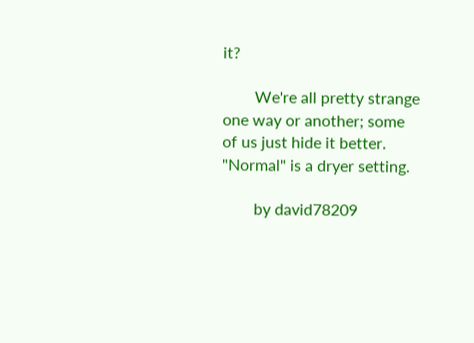it?

        We're all pretty strange one way or another; some of us just hide it better. "Normal" is a dryer setting.

        by david78209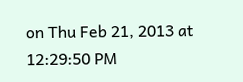on Thu Feb 21, 2013 at 12:29:50 PM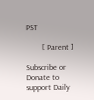PST

        [ Parent ]

Subscribe or Donate to support Daily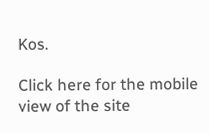Kos.

Click here for the mobile view of the site